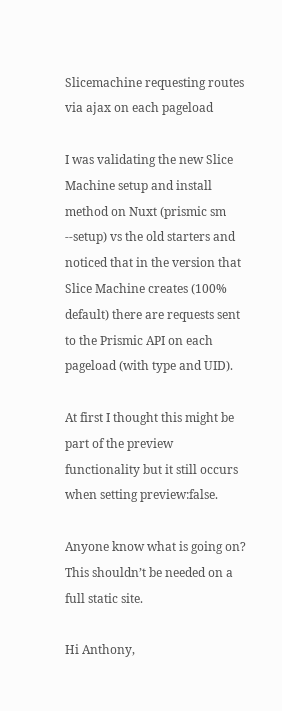Slicemachine requesting routes via ajax on each pageload

I was validating the new Slice Machine setup and install method on Nuxt (prismic sm --setup) vs the old starters and noticed that in the version that Slice Machine creates (100% default) there are requests sent to the Prismic API on each pageload (with type and UID).

At first I thought this might be part of the preview functionality but it still occurs when setting preview:false.

Anyone know what is going on? This shouldn’t be needed on a full static site.

Hi Anthony,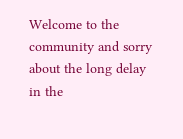Welcome to the community and sorry about the long delay in the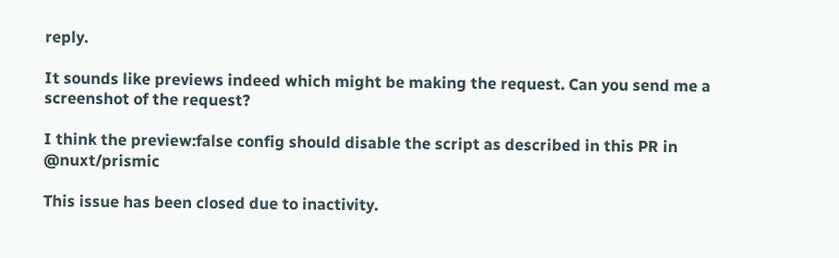reply.

It sounds like previews indeed which might be making the request. Can you send me a screenshot of the request?

I think the preview:false config should disable the script as described in this PR in @nuxt/prismic

This issue has been closed due to inactivity.